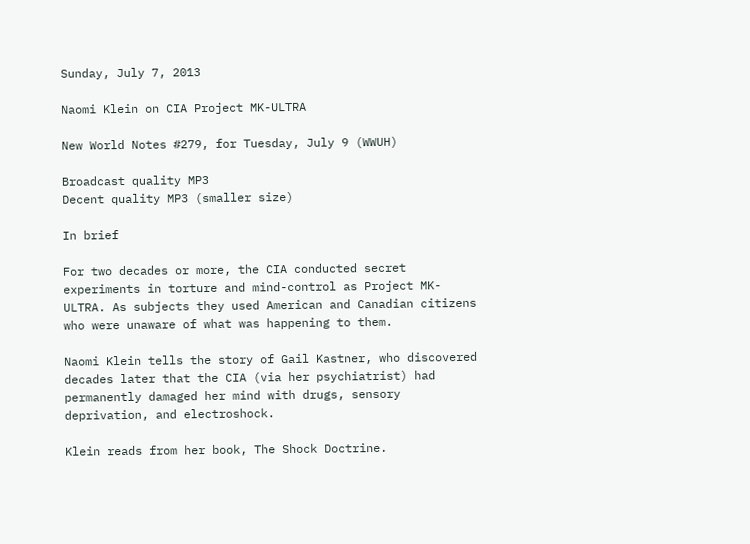Sunday, July 7, 2013

Naomi Klein on CIA Project MK-ULTRA

New World Notes #279, for Tuesday, July 9 (WWUH)

Broadcast quality MP3
Decent quality MP3 (smaller size)

In brief

For two decades or more, the CIA conducted secret experiments in torture and mind-control as Project MK-ULTRA. As subjects they used American and Canadian citizens who were unaware of what was happening to them.

Naomi Klein tells the story of Gail Kastner, who discovered decades later that the CIA (via her psychiatrist) had permanently damaged her mind with drugs, sensory deprivation, and electroshock.

Klein reads from her book, The Shock Doctrine.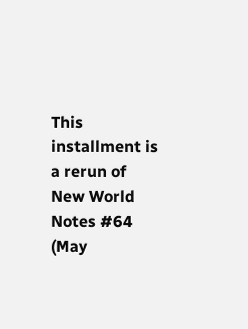This installment is a rerun of New World Notes #64 (May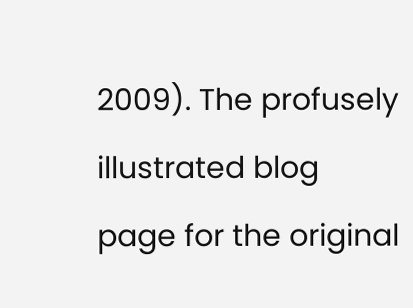2009). The profusely illustrated blog page for the original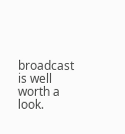broadcast is well worth a look.